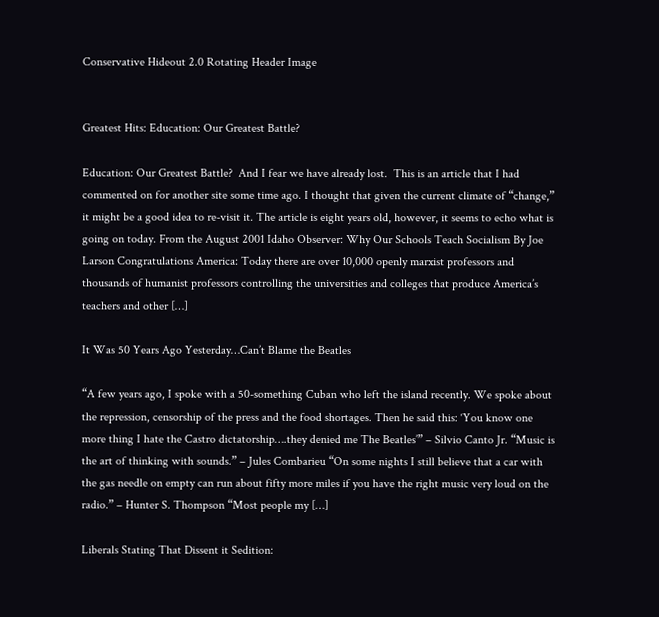Conservative Hideout 2.0 Rotating Header Image


Greatest Hits: Education: Our Greatest Battle?

Education: Our Greatest Battle?  And I fear we have already lost.  This is an article that I had commented on for another site some time ago. I thought that given the current climate of “change,” it might be a good idea to re-visit it. The article is eight years old, however, it seems to echo what is going on today. From the August 2001 Idaho Observer: Why Our Schools Teach Socialism By Joe Larson Congratulations America: Today there are over 10,000 openly marxist professors and thousands of humanist professors controlling the universities and colleges that produce America’s teachers and other […]

It Was 50 Years Ago Yesterday…Can’t Blame the Beatles

“A few years ago, I spoke with a 50-something Cuban who left the island recently. We spoke about the repression, censorship of the press and the food shortages. Then he said this: ‘You know one more thing I hate the Castro dictatorship….they denied me The Beatles’” – Silvio Canto Jr. “Music is the art of thinking with sounds.” – Jules Combarieu “On some nights I still believe that a car with the gas needle on empty can run about fifty more miles if you have the right music very loud on the radio.” – Hunter S. Thompson “Most people my […]

Liberals Stating That Dissent it Sedition: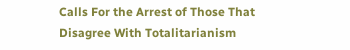Calls For the Arrest of Those That Disagree With Totalitarianism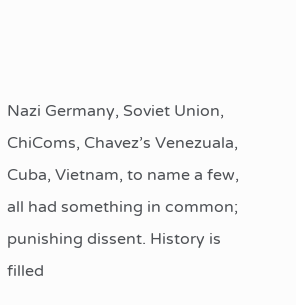Nazi Germany, Soviet Union, ChiComs, Chavez’s Venezuala, Cuba, Vietnam, to name a few, all had something in common; punishing dissent. History is filled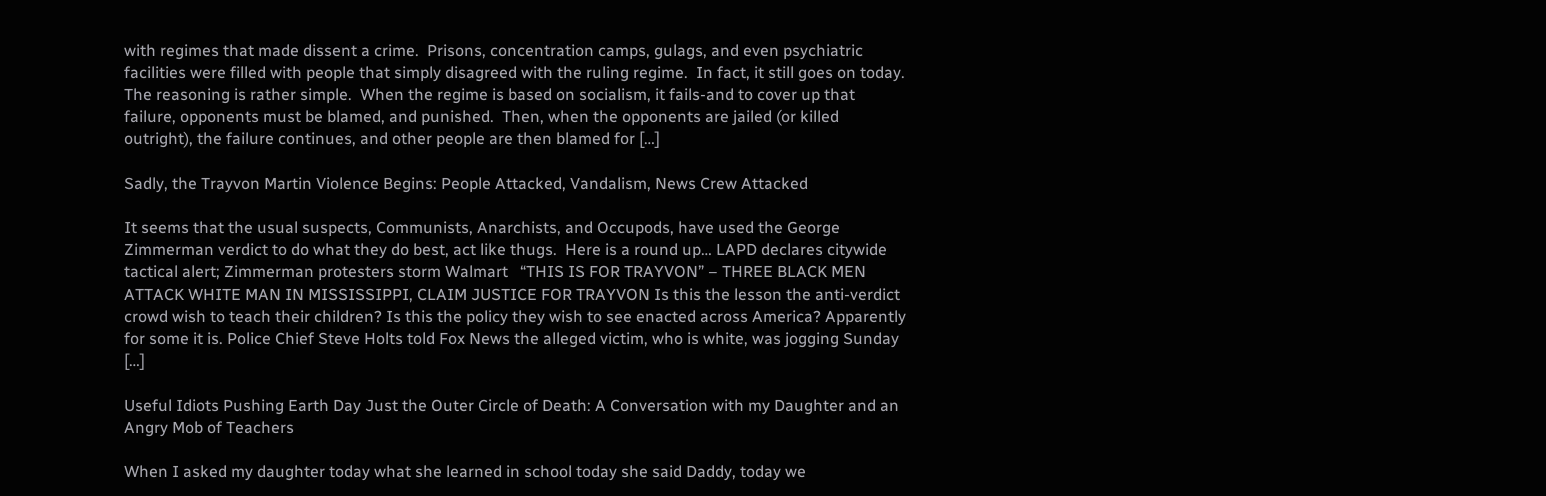with regimes that made dissent a crime.  Prisons, concentration camps, gulags, and even psychiatric facilities were filled with people that simply disagreed with the ruling regime.  In fact, it still goes on today.  The reasoning is rather simple.  When the regime is based on socialism, it fails-and to cover up that failure, opponents must be blamed, and punished.  Then, when the opponents are jailed (or killed outright), the failure continues, and other people are then blamed for […]

Sadly, the Trayvon Martin Violence Begins: People Attacked, Vandalism, News Crew Attacked

It seems that the usual suspects, Communists, Anarchists, and Occupods, have used the George Zimmerman verdict to do what they do best, act like thugs.  Here is a round up… LAPD declares citywide tactical alert; Zimmerman protesters storm Walmart   “THIS IS FOR TRAYVON” – THREE BLACK MEN ATTACK WHITE MAN IN MISSISSIPPI, CLAIM JUSTICE FOR TRAYVON Is this the lesson the anti-verdict crowd wish to teach their children? Is this the policy they wish to see enacted across America? Apparently for some it is. Police Chief Steve Holts told Fox News the alleged victim, who is white, was jogging Sunday […]

Useful Idiots Pushing Earth Day Just the Outer Circle of Death: A Conversation with my Daughter and an Angry Mob of Teachers

When I asked my daughter today what she learned in school today she said Daddy, today we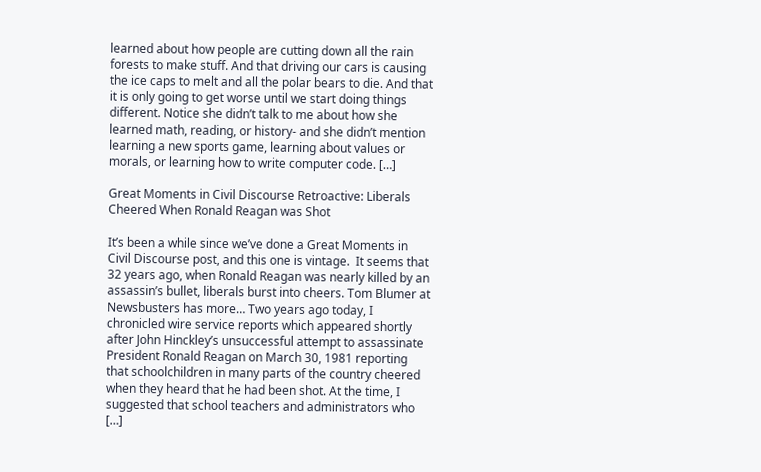learned about how people are cutting down all the rain forests to make stuff. And that driving our cars is causing the ice caps to melt and all the polar bears to die. And that it is only going to get worse until we start doing things different. Notice she didn’t talk to me about how she learned math, reading, or history- and she didn’t mention learning a new sports game, learning about values or morals, or learning how to write computer code. […]

Great Moments in Civil Discourse Retroactive: Liberals Cheered When Ronald Reagan was Shot

It’s been a while since we’ve done a Great Moments in Civil Discourse post, and this one is vintage.  It seems that 32 years ago, when Ronald Reagan was nearly killed by an assassin’s bullet, liberals burst into cheers. Tom Blumer at Newsbusters has more… Two years ago today, I chronicled wire service reports which appeared shortly after John Hinckley’s unsuccessful attempt to assassinate President Ronald Reagan on March 30, 1981 reporting that schoolchildren in many parts of the country cheered when they heard that he had been shot. At the time, I suggested that school teachers and administrators who […]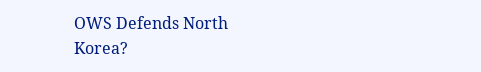OWS Defends North Korea?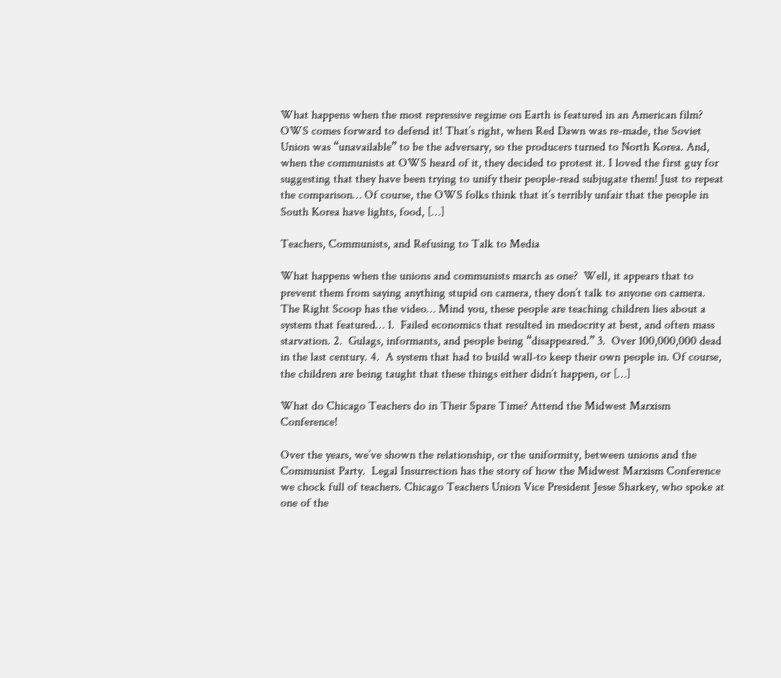What happens when the most repressive regime on Earth is featured in an American film?  OWS comes forward to defend it! That’s right, when Red Dawn was re-made, the Soviet Union was “unavailable” to be the adversary, so the producers turned to North Korea. And, when the communists at OWS heard of it, they decided to protest it. I loved the first guy for suggesting that they have been trying to unify their people-read subjugate them! Just to repeat the comparison… Of course, the OWS folks think that it’s terribly unfair that the people in South Korea have lights, food, […]

Teachers, Communists, and Refusing to Talk to Media

What happens when the unions and communists march as one?  Well, it appears that to prevent them from saying anything stupid on camera, they don’t talk to anyone on camera.  The Right Scoop has the video… Mind you, these people are teaching children lies about a system that featured… 1.  Failed economics that resulted in medocrity at best, and often mass starvation. 2.  Gulags, informants, and people being “disappeared.” 3.  Over 100,000,000 dead in the last century. 4.  A system that had to build wall-to keep their own people in. Of course, the children are being taught that these things either didn’t happen, or […]

What do Chicago Teachers do in Their Spare Time? Attend the Midwest Marxism Conference!

Over the years, we’ve shown the relationship, or the uniformity, between unions and the Communist Party.  Legal Insurrection has the story of how the Midwest Marxism Conference we chock full of teachers. Chicago Teachers Union Vice President Jesse Sharkey, who spoke at one of the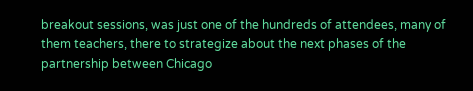breakout sessions, was just one of the hundreds of attendees, many of them teachers, there to strategize about the next phases of the partnership between Chicago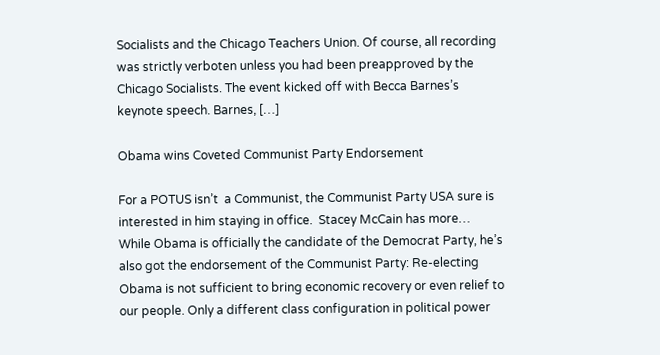Socialists and the Chicago Teachers Union. Of course, all recording was strictly verboten unless you had been preapproved by the Chicago Socialists. The event kicked off with Becca Barnes’s keynote speech. Barnes, […]

Obama wins Coveted Communist Party Endorsement

For a POTUS isn’t  a Communist, the Communist Party USA sure is interested in him staying in office.  Stacey McCain has more… While Obama is officially the candidate of the Democrat Party, he’s also got the endorsement of the Communist Party: Re-electing Obama is not sufficient to bring economic recovery or even relief to our people. Only a different class configuration in political power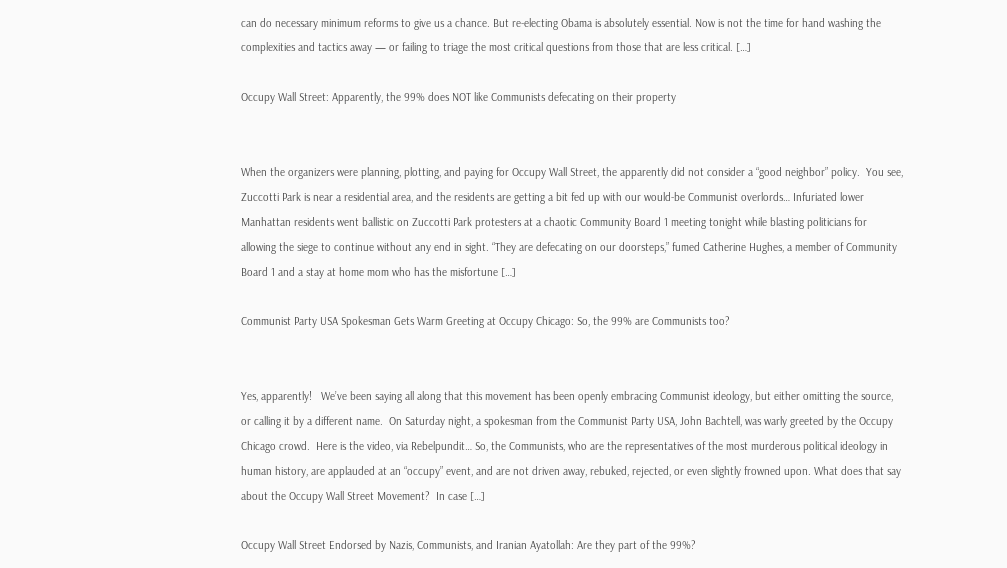can do necessary minimum reforms to give us a chance. But re-electing Obama is absolutely essential. Now is not the time for hand washing the complexities and tactics away — or failing to triage the most critical questions from those that are less critical. […]

Occupy Wall Street: Apparently, the 99% does NOT like Communists defecating on their property


When the organizers were planning, plotting, and paying for Occupy Wall Street, the apparently did not consider a “good neighbor” policy.  You see, Zuccotti Park is near a residential area, and the residents are getting a bit fed up with our would-be Communist overlords… Infuriated lower Manhattan residents went ballistic on Zuccotti Park protesters at a chaotic Community Board 1 meeting tonight while blasting politicians for allowing the siege to continue without any end in sight. “They are defecating on our doorsteps,” fumed Catherine Hughes, a member of Community Board 1 and a stay at home mom who has the misfortune […]

Communist Party USA Spokesman Gets Warm Greeting at Occupy Chicago: So, the 99% are Communists too?


Yes, apparently!   We’ve been saying all along that this movement has been openly embracing Communist ideology, but either omitting the source, or calling it by a different name.  On Saturday night, a spokesman from the Communist Party USA, John Bachtell, was warly greeted by the Occupy Chicago crowd.  Here is the video, via Rebelpundit… So, the Communists, who are the representatives of the most murderous political ideology in human history, are applauded at an “occupy” event, and are not driven away, rebuked, rejected, or even slightly frowned upon. What does that say about the Occupy Wall Street Movement?  In case […]

Occupy Wall Street Endorsed by Nazis, Communists, and Iranian Ayatollah: Are they part of the 99%?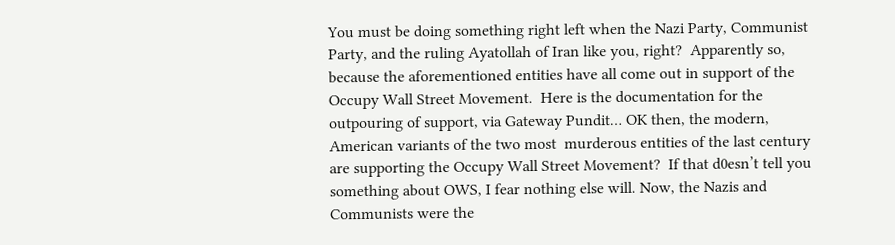You must be doing something right left when the Nazi Party, Communist Party, and the ruling Ayatollah of Iran like you, right?  Apparently so, because the aforementioned entities have all come out in support of the Occupy Wall Street Movement.  Here is the documentation for the outpouring of support, via Gateway Pundit… OK then, the modern, American variants of the two most  murderous entities of the last century are supporting the Occupy Wall Street Movement?  If that d0esn’t tell you something about OWS, I fear nothing else will. Now, the Nazis and Communists were the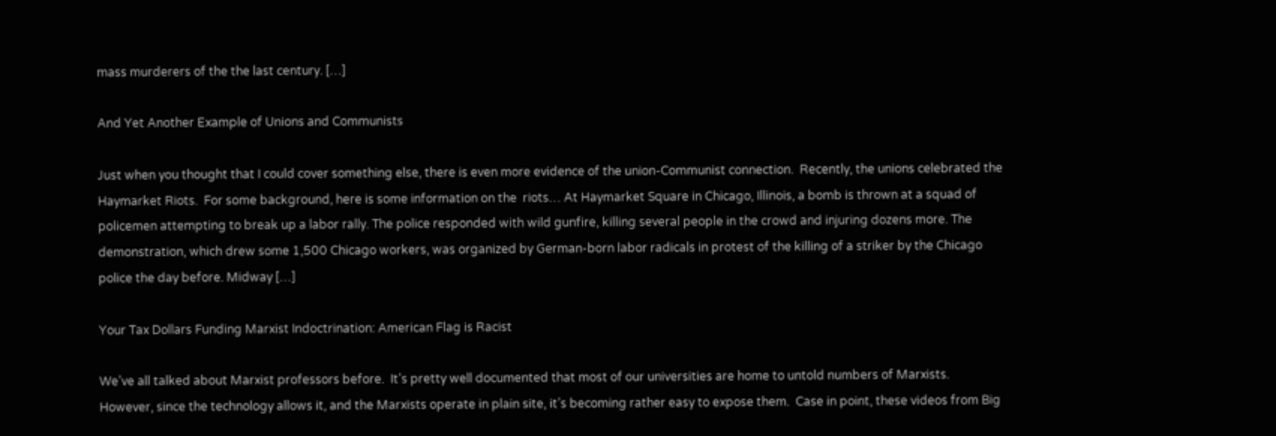mass murderers of the the last century. […]

And Yet Another Example of Unions and Communists

Just when you thought that I could cover something else, there is even more evidence of the union-Communist connection.  Recently, the unions celebrated the Haymarket Riots.  For some background, here is some information on the  riots… At Haymarket Square in Chicago, Illinois, a bomb is thrown at a squad of policemen attempting to break up a labor rally. The police responded with wild gunfire, killing several people in the crowd and injuring dozens more. The demonstration, which drew some 1,500 Chicago workers, was organized by German-born labor radicals in protest of the killing of a striker by the Chicago police the day before. Midway […]

Your Tax Dollars Funding Marxist Indoctrination: American Flag is Racist

We’ve all talked about Marxist professors before.  It’s pretty well documented that most of our universities are home to untold numbers of Marxists.  However, since the technology allows it, and the Marxists operate in plain site, it’s becoming rather easy to expose them.  Case in point, these videos from Big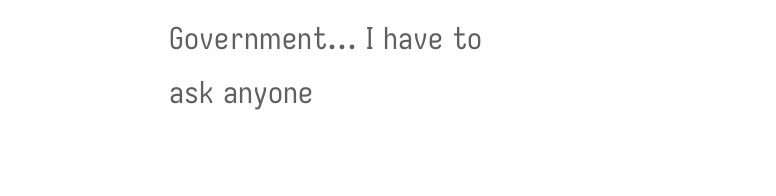Government… I have to ask anyone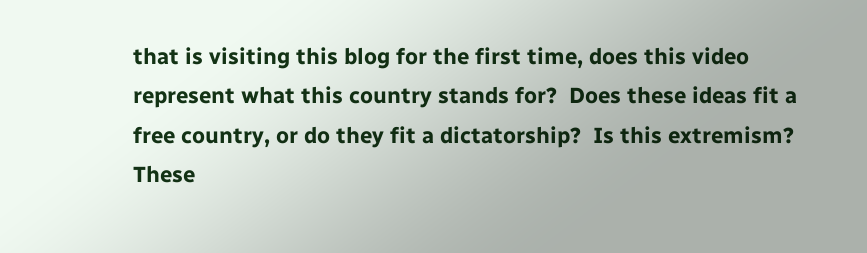that is visiting this blog for the first time, does this video represent what this country stands for?  Does these ideas fit a free country, or do they fit a dictatorship?  Is this extremism?  These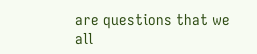are questions that we all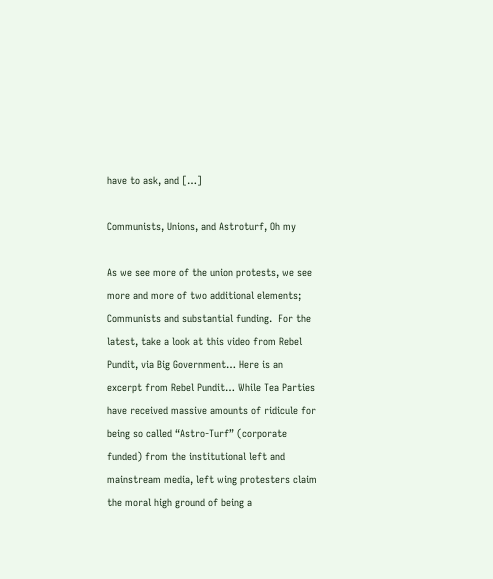have to ask, and […]

Communists, Unions, and Astroturf, Oh my

As we see more of the union protests, we see more and more of two additional elements; Communists and substantial funding.  For the latest, take a look at this video from Rebel Pundit, via Big Government… Here is an excerpt from Rebel Pundit… While Tea Parties have received massive amounts of ridicule for being so called “Astro-Turf” (corporate funded) from the institutional left and mainstream media, left wing protesters claim the moral high ground of being a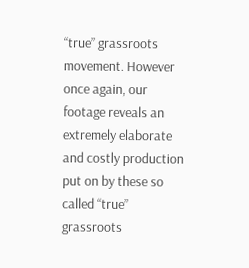“true” grassroots movement. However once again, our footage reveals an extremely elaborate and costly production put on by these so called “true” grassroots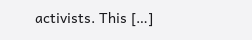activists. This […]